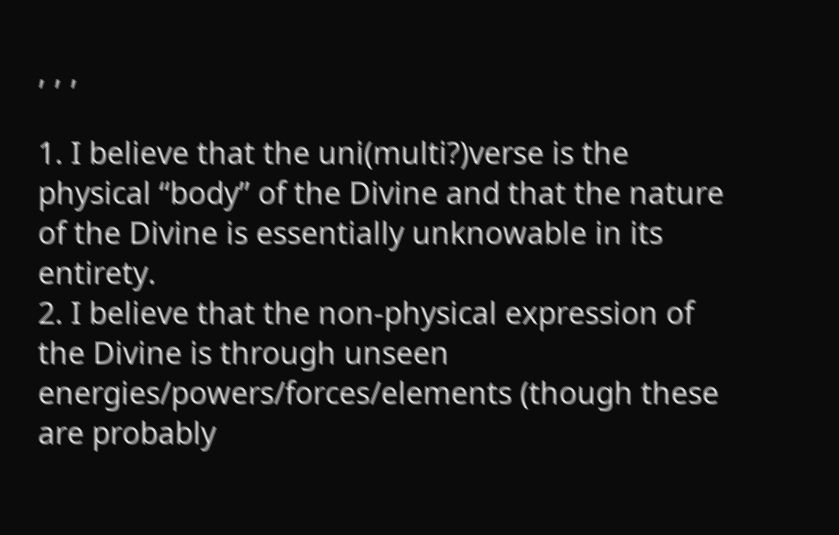, , ,

1. I believe that the uni(multi?)verse is the physical “body” of the Divine and that the nature of the Divine is essentially unknowable in its entirety.
2. I believe that the non-physical expression of the Divine is through unseen energies/powers/forces/elements (though these are probably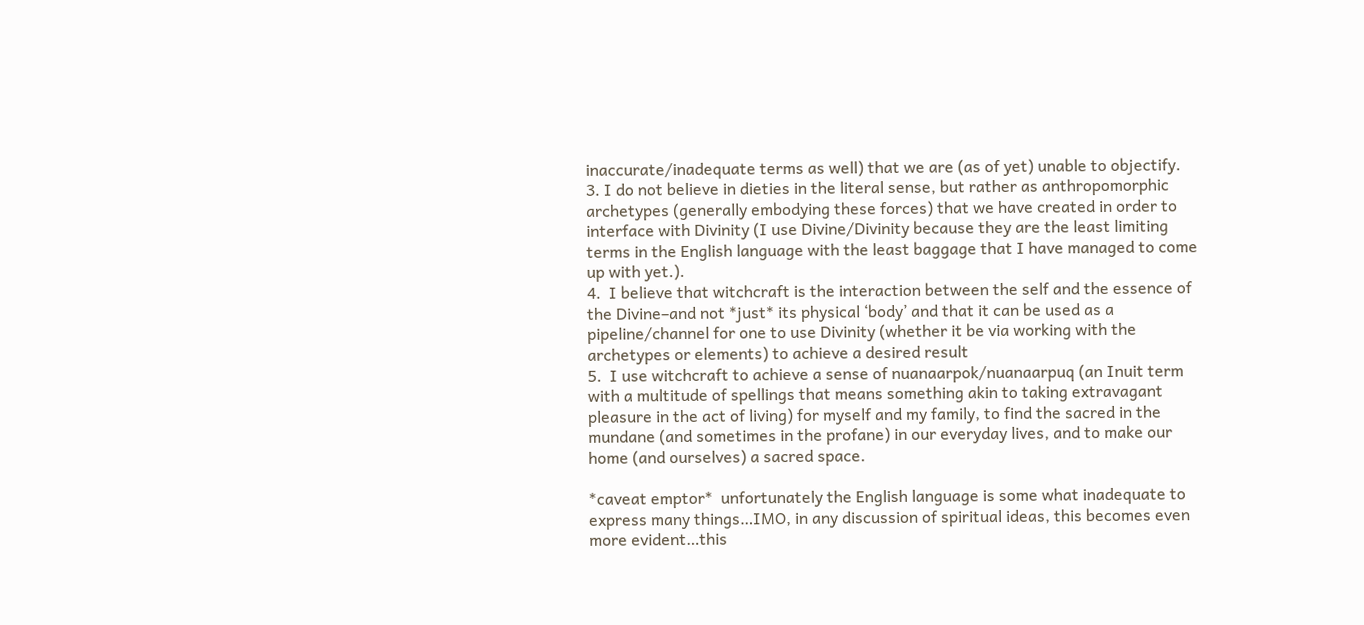inaccurate/inadequate terms as well) that we are (as of yet) unable to objectify.
3. I do not believe in dieties in the literal sense, but rather as anthropomorphic archetypes (generally embodying these forces) that we have created in order to interface with Divinity (I use Divine/Divinity because they are the least limiting terms in the English language with the least baggage that I have managed to come up with yet.).
4.  I believe that witchcraft is the interaction between the self and the essence of the Divine–and not *just* its physical ‘body’ and that it can be used as a pipeline/channel for one to use Divinity (whether it be via working with the archetypes or elements) to achieve a desired result
5.  I use witchcraft to achieve a sense of nuanaarpok/nuanaarpuq (an Inuit term with a multitude of spellings that means something akin to taking extravagant pleasure in the act of living) for myself and my family, to find the sacred in the mundane (and sometimes in the profane) in our everyday lives, and to make our home (and ourselves) a sacred space.

*caveat emptor*  unfortunately the English language is some what inadequate to express many things…IMO, in any discussion of spiritual ideas, this becomes even more evident…this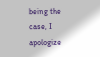being the case, I apologize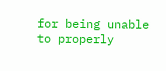for being unable to properly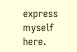express myself here.